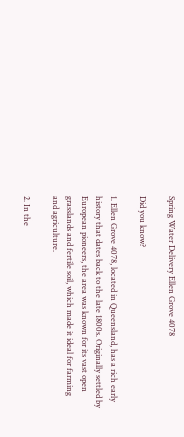Spring Water Delivery Ellen Grove 4078

Did you know?

1. Ellen Grove 4078, located in Queensland, has a rich early history that dates back to the late 1800s. Originally settled by European pioneers, the area was known for its vast open grasslands and fertile soil, which made it ideal for farming and agriculture.

2. In the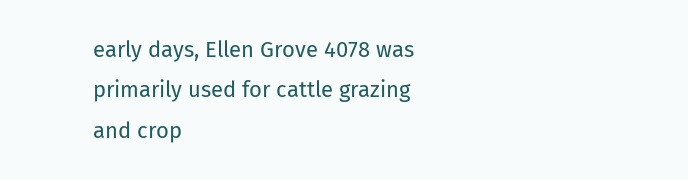early days, Ellen Grove 4078 was primarily used for cattle grazing and crop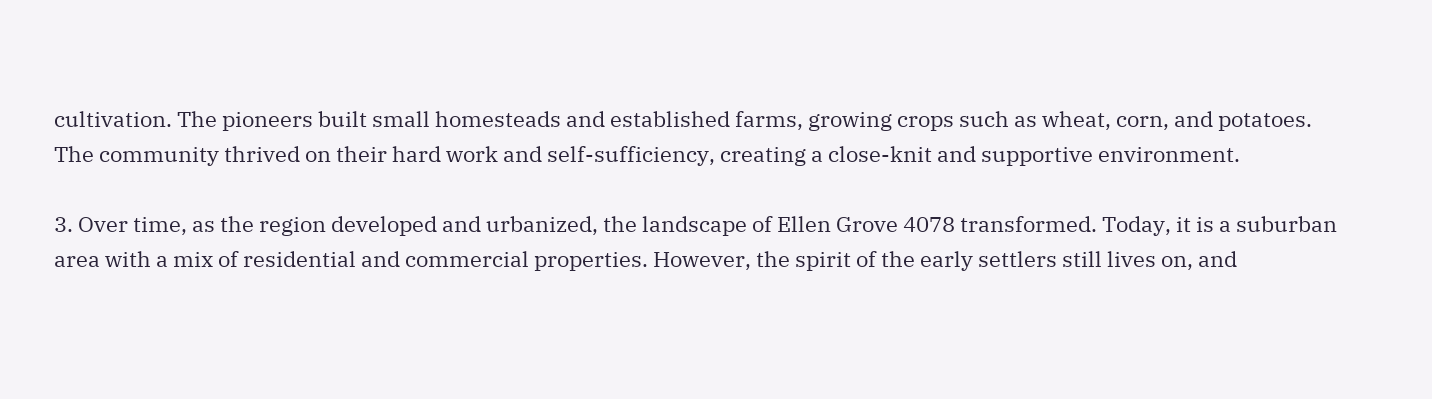cultivation. The pioneers built small homesteads and established farms, growing crops such as wheat, corn, and potatoes. The community thrived on their hard work and self-sufficiency, creating a close-knit and supportive environment.

3. Over time, as the region developed and urbanized, the landscape of Ellen Grove 4078 transformed. Today, it is a suburban area with a mix of residential and commercial properties. However, the spirit of the early settlers still lives on, and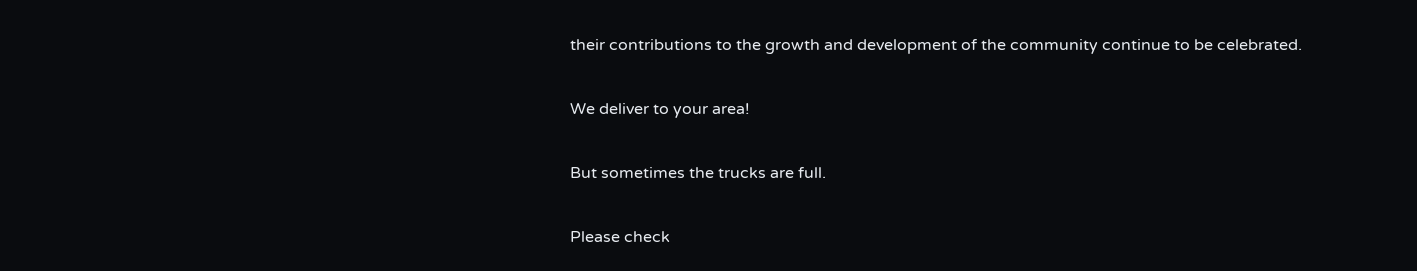their contributions to the growth and development of the community continue to be celebrated.

We deliver to your area!

But sometimes the trucks are full.

Please check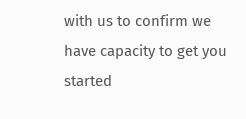with us to confirm we have capacity to get you started